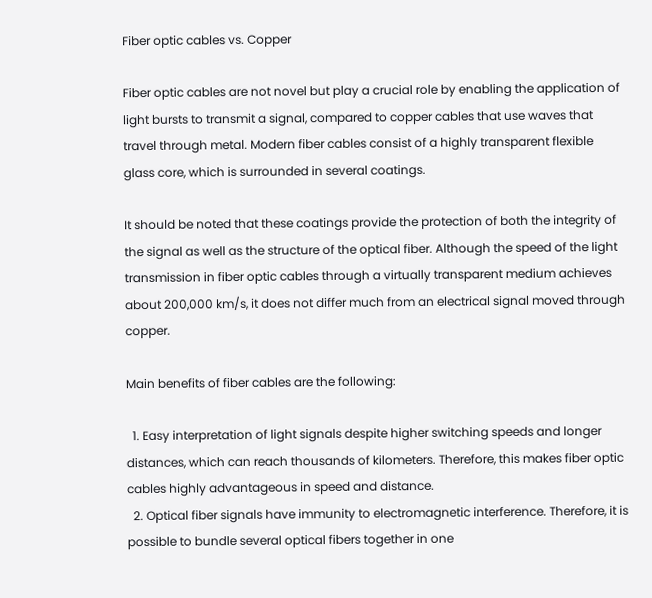Fiber optic cables vs. Copper

Fiber optic cables are not novel but play a crucial role by enabling the application of light bursts to transmit a signal, compared to copper cables that use waves that travel through metal. Modern fiber cables consist of a highly transparent flexible glass core, which is surrounded in several coatings.

It should be noted that these coatings provide the protection of both the integrity of the signal as well as the structure of the optical fiber. Although the speed of the light transmission in fiber optic cables through a virtually transparent medium achieves about 200,000 km/s, it does not differ much from an electrical signal moved through copper.

Main benefits of fiber cables are the following:

  1. Easy interpretation of light signals despite higher switching speeds and longer distances, which can reach thousands of kilometers. Therefore, this makes fiber optic cables highly advantageous in speed and distance.
  2. Optical fiber signals have immunity to electromagnetic interference. Therefore, it is possible to bundle several optical fibers together in one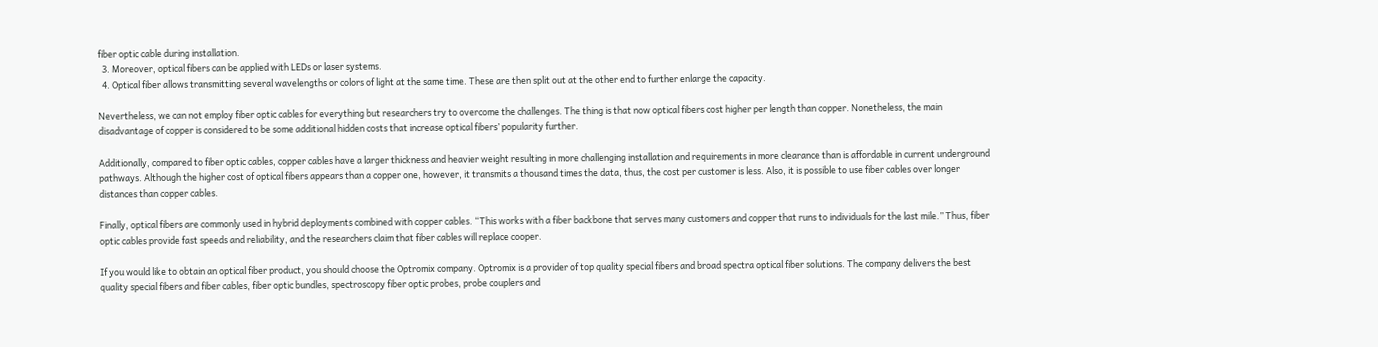fiber optic cable during installation.
  3. Moreover, optical fibers can be applied with LEDs or laser systems.
  4. Optical fiber allows transmitting several wavelengths or colors of light at the same time. These are then split out at the other end to further enlarge the capacity.

Nevertheless, we can not employ fiber optic cables for everything but researchers try to overcome the challenges. The thing is that now optical fibers cost higher per length than copper. Nonetheless, the main disadvantage of copper is considered to be some additional hidden costs that increase optical fibers’ popularity further.

Additionally, compared to fiber optic cables, copper cables have a larger thickness and heavier weight resulting in more challenging installation and requirements in more clearance than is affordable in current underground pathways. Although the higher cost of optical fibers appears than a copper one, however, it transmits a thousand times the data, thus, the cost per customer is less. Also, it is possible to use fiber cables over longer distances than copper cables.

Finally, optical fibers are commonly used in hybrid deployments combined with copper cables. “This works with a fiber backbone that serves many customers and copper that runs to individuals for the last mile.” Thus, fiber optic cables provide fast speeds and reliability, and the researchers claim that fiber cables will replace cooper.

If you would like to obtain an optical fiber product, you should choose the Optromix company. Optromix is a provider of top quality special fibers and broad spectra optical fiber solutions. The company delivers the best quality special fibers and fiber cables, fiber optic bundles, spectroscopy fiber optic probes, probe couplers and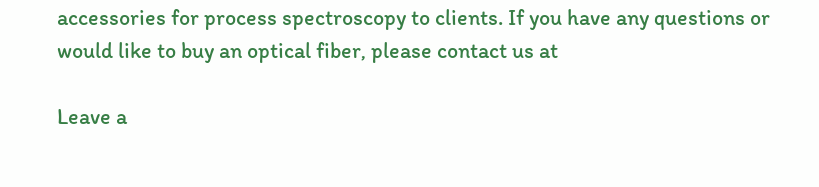accessories for process spectroscopy to clients. If you have any questions or would like to buy an optical fiber, please contact us at

Leave a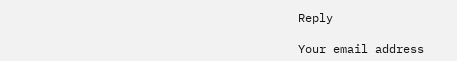Reply

Your email address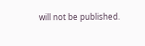will not be published.